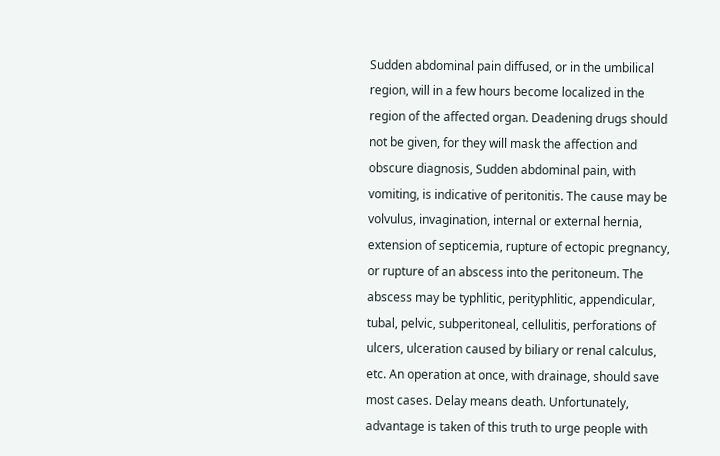Sudden abdominal pain diffused, or in the umbilical region, will in a few hours become localized in the region of the affected organ. Deadening drugs should not be given, for they will mask the affection and obscure diagnosis, Sudden abdominal pain, with vomiting, is indicative of peritonitis. The cause may be volvulus, invagination, internal or external hernia, extension of septicemia, rupture of ectopic pregnancy, or rupture of an abscess into the peritoneum. The abscess may be typhlitic, perityphlitic, appendicular, tubal, pelvic, subperitoneal, cellulitis, perforations of ulcers, ulceration caused by biliary or renal calculus, etc. An operation at once, with drainage, should save most cases. Delay means death. Unfortunately, advantage is taken of this truth to urge people with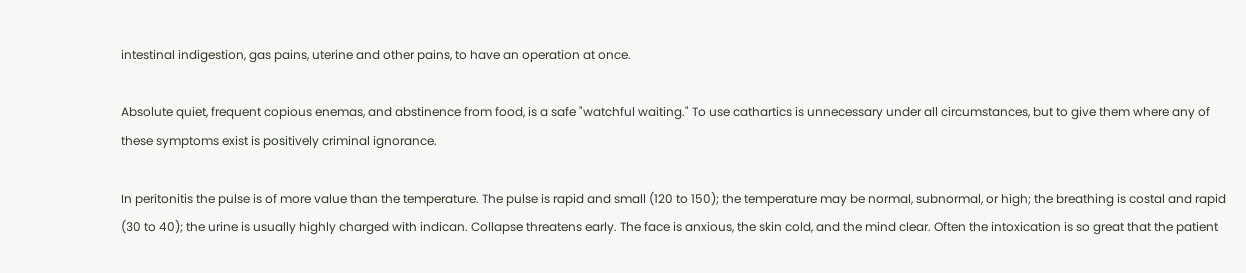intestinal indigestion, gas pains, uterine and other pains, to have an operation at once.

Absolute quiet, frequent copious enemas, and abstinence from food, is a safe "watchful waiting." To use cathartics is unnecessary under all circumstances, but to give them where any of these symptoms exist is positively criminal ignorance.

In peritonitis the pulse is of more value than the temperature. The pulse is rapid and small (120 to 150); the temperature may be normal, subnormal, or high; the breathing is costal and rapid (30 to 40); the urine is usually highly charged with indican. Collapse threatens early. The face is anxious, the skin cold, and the mind clear. Often the intoxication is so great that the patient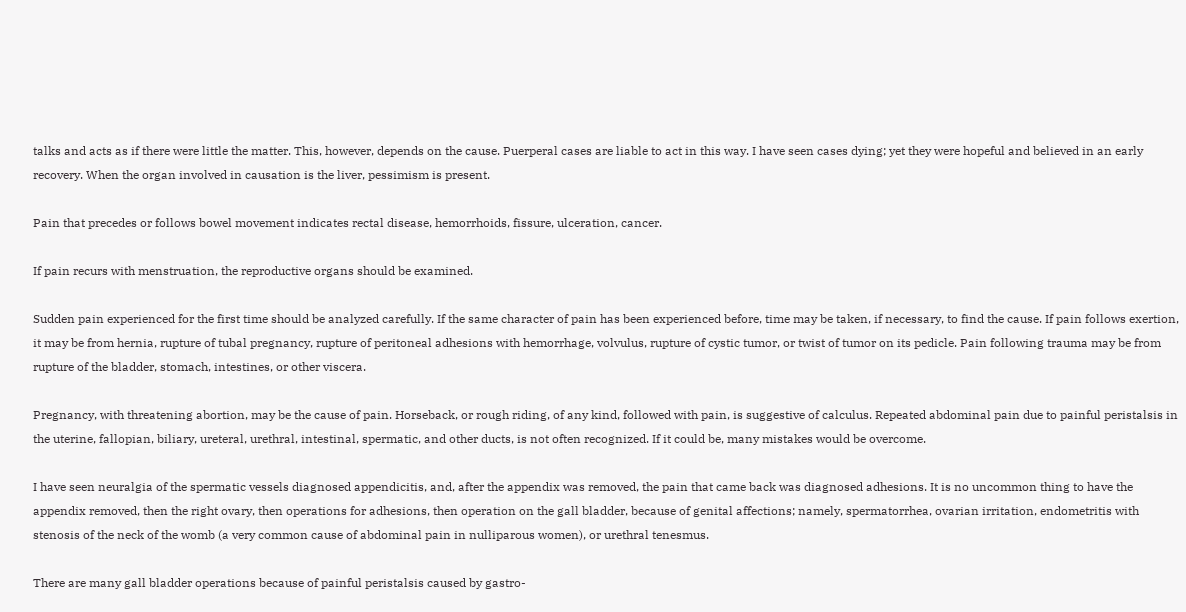talks and acts as if there were little the matter. This, however, depends on the cause. Puerperal cases are liable to act in this way. I have seen cases dying; yet they were hopeful and believed in an early recovery. When the organ involved in causation is the liver, pessimism is present.

Pain that precedes or follows bowel movement indicates rectal disease, hemorrhoids, fissure, ulceration, cancer.

If pain recurs with menstruation, the reproductive organs should be examined.

Sudden pain experienced for the first time should be analyzed carefully. If the same character of pain has been experienced before, time may be taken, if necessary, to find the cause. If pain follows exertion, it may be from hernia, rupture of tubal pregnancy, rupture of peritoneal adhesions with hemorrhage, volvulus, rupture of cystic tumor, or twist of tumor on its pedicle. Pain following trauma may be from rupture of the bladder, stomach, intestines, or other viscera.

Pregnancy, with threatening abortion, may be the cause of pain. Horseback, or rough riding, of any kind, followed with pain, is suggestive of calculus. Repeated abdominal pain due to painful peristalsis in the uterine, fallopian, biliary, ureteral, urethral, intestinal, spermatic, and other ducts, is not often recognized. If it could be, many mistakes would be overcome.

I have seen neuralgia of the spermatic vessels diagnosed appendicitis, and, after the appendix was removed, the pain that came back was diagnosed adhesions. It is no uncommon thing to have the appendix removed, then the right ovary, then operations for adhesions, then operation on the gall bladder, because of genital affections; namely, spermatorrhea, ovarian irritation, endometritis with stenosis of the neck of the womb (a very common cause of abdominal pain in nulliparous women), or urethral tenesmus.

There are many gall bladder operations because of painful peristalsis caused by gastro-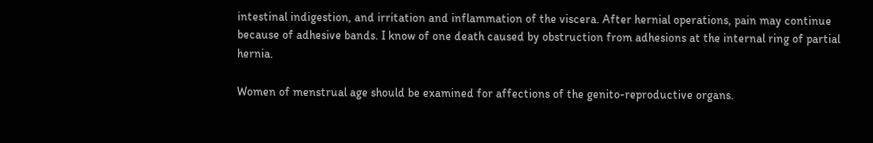intestinal indigestion, and irritation and inflammation of the viscera. After hernial operations, pain may continue because of adhesive bands. I know of one death caused by obstruction from adhesions at the internal ring of partial hernia.

Women of menstrual age should be examined for affections of the genito-reproductive organs.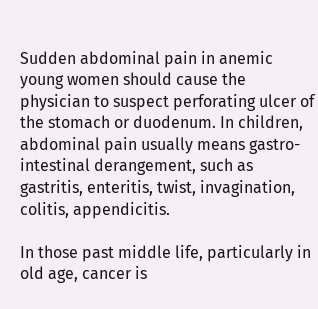Sudden abdominal pain in anemic young women should cause the physician to suspect perforating ulcer of the stomach or duodenum. In children, abdominal pain usually means gastro-intestinal derangement, such as gastritis, enteritis, twist, invagination, colitis, appendicitis.

In those past middle life, particularly in old age, cancer is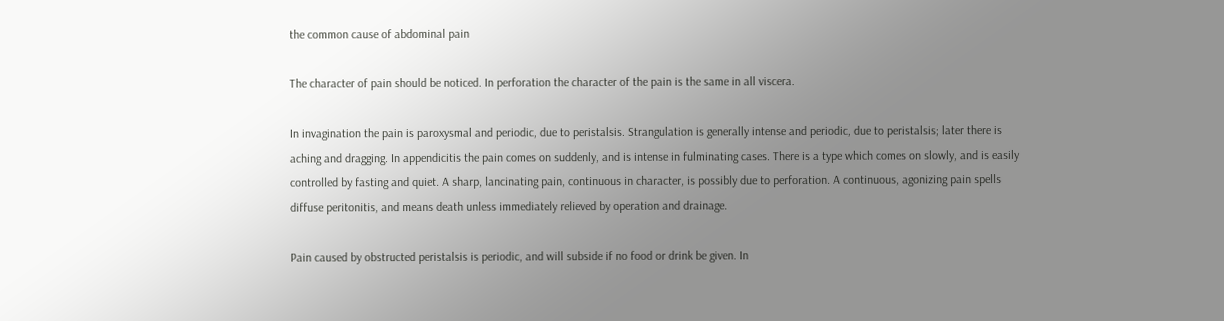the common cause of abdominal pain

The character of pain should be noticed. In perforation the character of the pain is the same in all viscera.

In invagination the pain is paroxysmal and periodic, due to peristalsis. Strangulation is generally intense and periodic, due to peristalsis; later there is aching and dragging. In appendicitis the pain comes on suddenly, and is intense in fulminating cases. There is a type which comes on slowly, and is easily controlled by fasting and quiet. A sharp, lancinating pain, continuous in character, is possibly due to perforation. A continuous, agonizing pain spells diffuse peritonitis, and means death unless immediately relieved by operation and drainage.

Pain caused by obstructed peristalsis is periodic, and will subside if no food or drink be given. In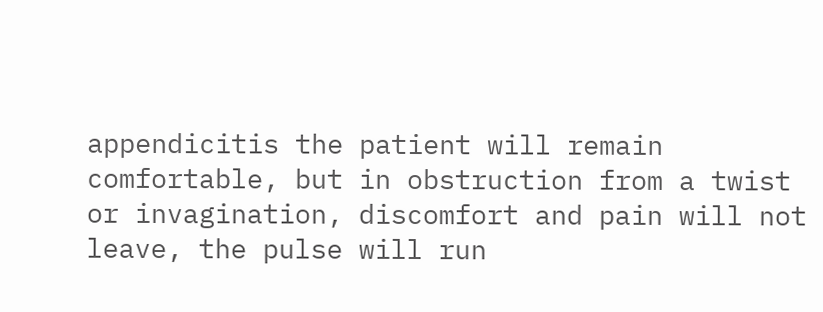appendicitis the patient will remain comfortable, but in obstruction from a twist or invagination, discomfort and pain will not leave, the pulse will run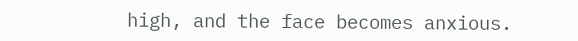high, and the face becomes anxious.